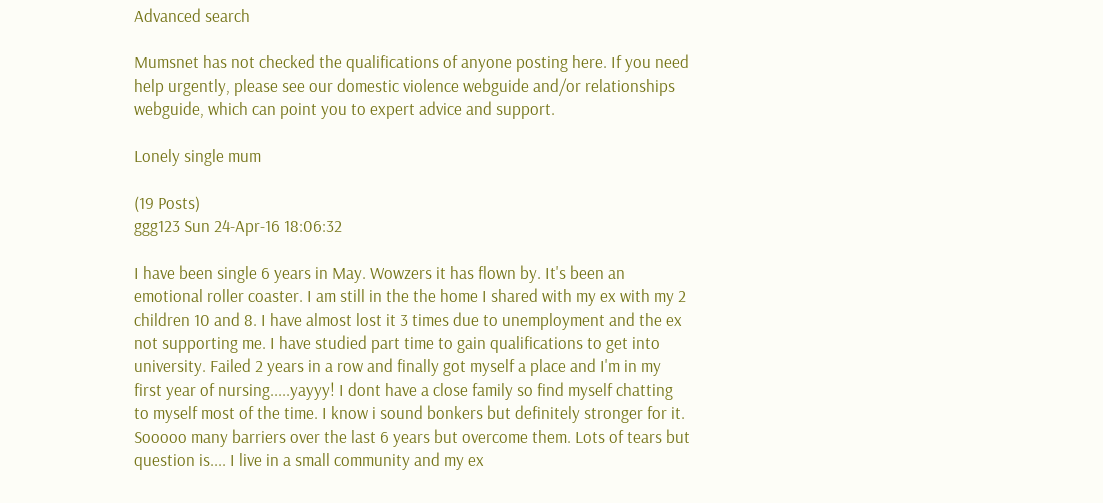Advanced search

Mumsnet has not checked the qualifications of anyone posting here. If you need help urgently, please see our domestic violence webguide and/or relationships webguide, which can point you to expert advice and support.

Lonely single mum

(19 Posts)
ggg123 Sun 24-Apr-16 18:06:32

I have been single 6 years in May. Wowzers it has flown by. It's been an emotional roller coaster. I am still in the the home I shared with my ex with my 2 children 10 and 8. I have almost lost it 3 times due to unemployment and the ex not supporting me. I have studied part time to gain qualifications to get into university. Failed 2 years in a row and finally got myself a place and I'm in my first year of nursing.....yayyy! I dont have a close family so find myself chatting to myself most of the time. I know i sound bonkers but definitely stronger for it. Sooooo many barriers over the last 6 years but overcome them. Lots of tears but question is.... I live in a small community and my ex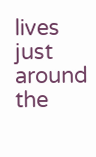lives just around the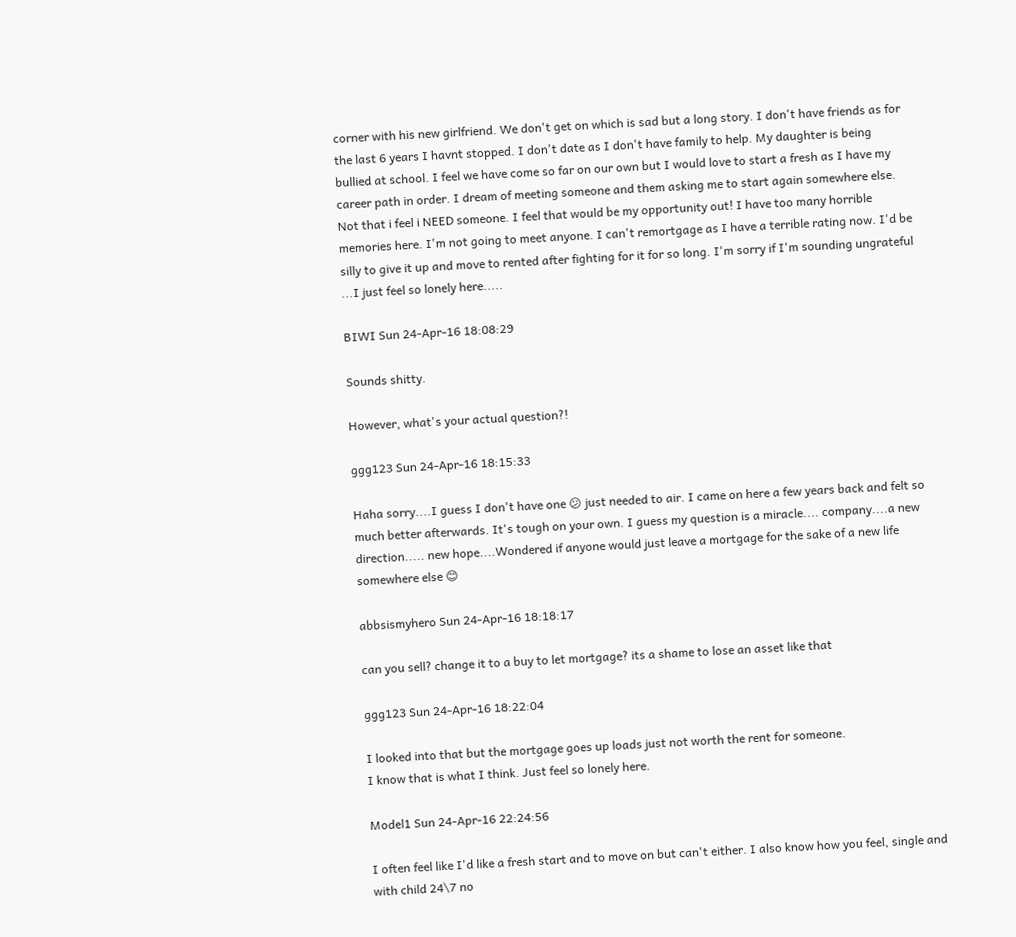corner with his new girlfriend. We don't get on which is sad but a long story. I don't have friends as for the last 6 years I havnt stopped. I don't date as I don't have family to help. My daughter is being bullied at school. I feel we have come so far on our own but I would love to start a fresh as I have my career path in order. I dream of meeting someone and them asking me to start again somewhere else. Not that i feel i NEED someone. I feel that would be my opportunity out! I have too many horrible memories here. I'm not going to meet anyone. I can't remortgage as I have a terrible rating now. I'd be silly to give it up and move to rented after fighting for it for so long. I'm sorry if I'm sounding ungrateful ...I just feel so lonely here.....

BIWI Sun 24-Apr-16 18:08:29

Sounds shitty.

However, what's your actual question?!

ggg123 Sun 24-Apr-16 18:15:33

Haha sorry....I guess I don't have one 😕 just needed to air. I came on here a few years back and felt so much better afterwards. It's tough on your own. I guess my question is a miracle.... company....a new direction..... new hope....Wondered if anyone would just leave a mortgage for the sake of a new life somewhere else 😊

abbsismyhero Sun 24-Apr-16 18:18:17

can you sell? change it to a buy to let mortgage? its a shame to lose an asset like that

ggg123 Sun 24-Apr-16 18:22:04

I looked into that but the mortgage goes up loads just not worth the rent for someone.
I know that is what I think. Just feel so lonely here.

Model1 Sun 24-Apr-16 22:24:56

I often feel like I'd like a fresh start and to move on but can't either. I also know how you feel, single and with child 24\7 no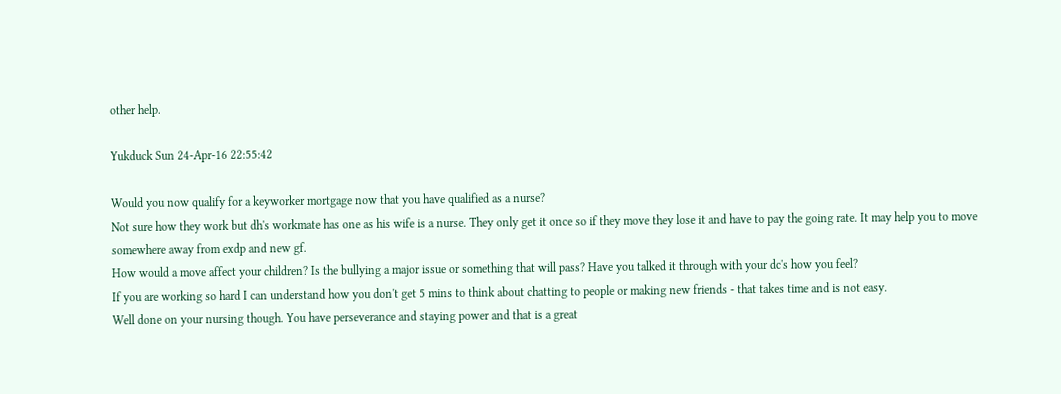other help.

Yukduck Sun 24-Apr-16 22:55:42

Would you now qualify for a keyworker mortgage now that you have qualified as a nurse?
Not sure how they work but dh's workmate has one as his wife is a nurse. They only get it once so if they move they lose it and have to pay the going rate. It may help you to move somewhere away from exdp and new gf.
How would a move affect your children? Is the bullying a major issue or something that will pass? Have you talked it through with your dc's how you feel?
If you are working so hard I can understand how you don't get 5 mins to think about chatting to people or making new friends - that takes time and is not easy.
Well done on your nursing though. You have perseverance and staying power and that is a great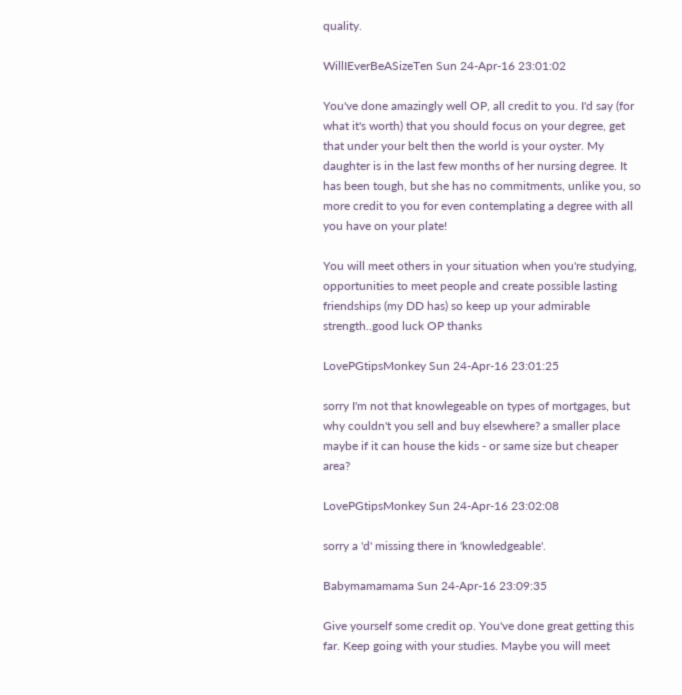quality.

WillIEverBeASizeTen Sun 24-Apr-16 23:01:02

You've done amazingly well OP, all credit to you. I'd say (for what it's worth) that you should focus on your degree, get that under your belt then the world is your oyster. My daughter is in the last few months of her nursing degree. It has been tough, but she has no commitments, unlike you, so more credit to you for even contemplating a degree with all you have on your plate!

You will meet others in your situation when you're studying, opportunities to meet people and create possible lasting friendships (my DD has) so keep up your admirable strength..good luck OP thanks

LovePGtipsMonkey Sun 24-Apr-16 23:01:25

sorry I'm not that knowlegeable on types of mortgages, but why couldn't you sell and buy elsewhere? a smaller place maybe if it can house the kids - or same size but cheaper area?

LovePGtipsMonkey Sun 24-Apr-16 23:02:08

sorry a 'd' missing there in 'knowledgeable'.

Babymamamama Sun 24-Apr-16 23:09:35

Give yourself some credit op. You've done great getting this far. Keep going with your studies. Maybe you will meet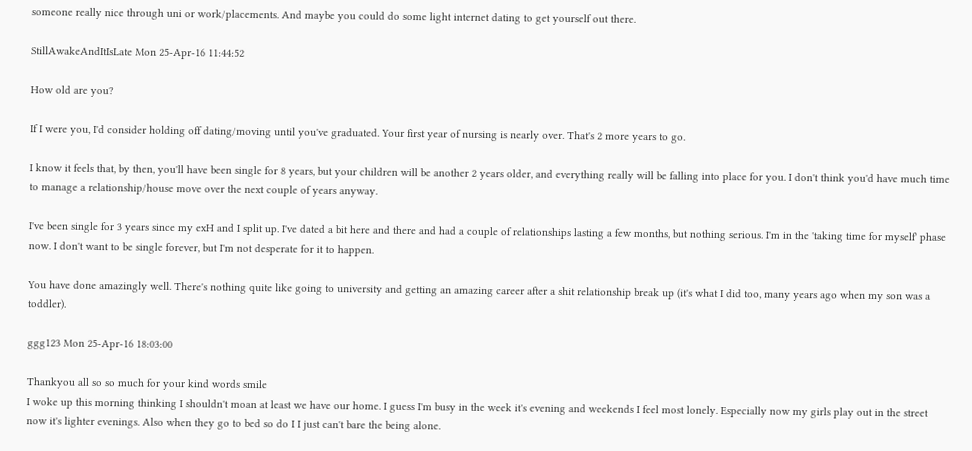someone really nice through uni or work/placements. And maybe you could do some light internet dating to get yourself out there.

StillAwakeAndItIsLate Mon 25-Apr-16 11:44:52

How old are you?

If I were you, I'd consider holding off dating/moving until you've graduated. Your first year of nursing is nearly over. That's 2 more years to go.

I know it feels that, by then, you'll have been single for 8 years, but your children will be another 2 years older, and everything really will be falling into place for you. I don't think you'd have much time to manage a relationship/house move over the next couple of years anyway.

I've been single for 3 years since my exH and I split up. I've dated a bit here and there and had a couple of relationships lasting a few months, but nothing serious. I'm in the 'taking time for myself' phase now. I don't want to be single forever, but I'm not desperate for it to happen.

You have done amazingly well. There's nothing quite like going to university and getting an amazing career after a shit relationship break up (it's what I did too, many years ago when my son was a toddler).

ggg123 Mon 25-Apr-16 18:03:00

Thankyou all so so much for your kind words smile
I woke up this morning thinking I shouldn't moan at least we have our home. I guess I'm busy in the week it's evening and weekends I feel most lonely. Especially now my girls play out in the street now it's lighter evenings. Also when they go to bed so do I I just can't bare the being alone.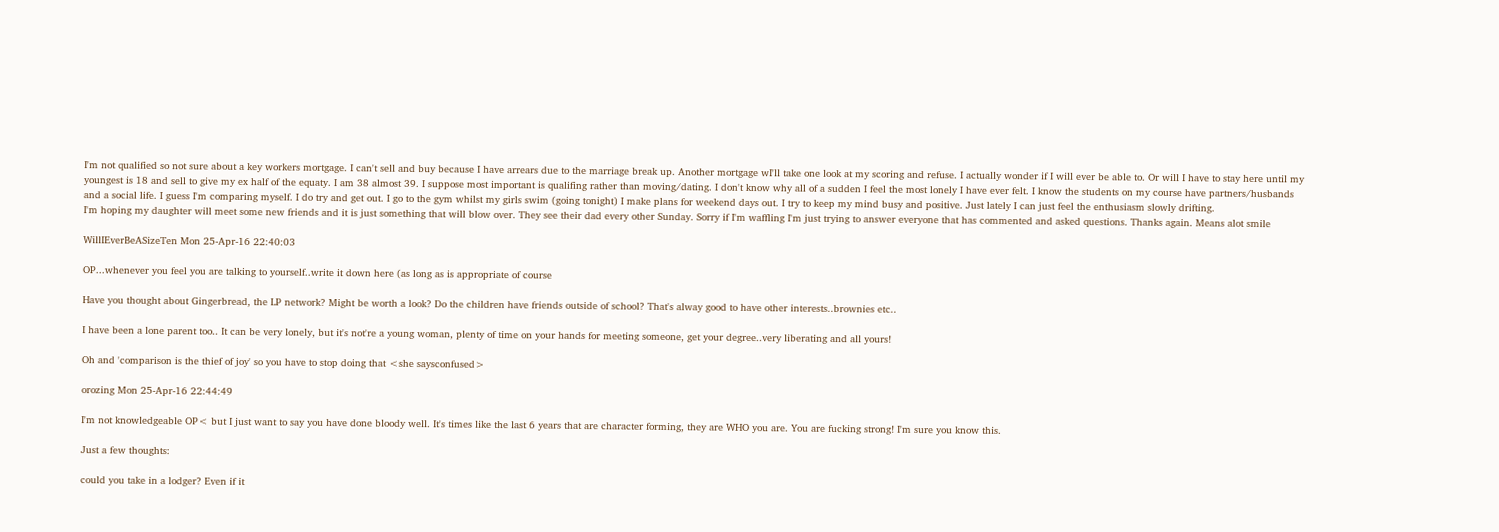I'm not qualified so not sure about a key workers mortgage. I can't sell and buy because I have arrears due to the marriage break up. Another mortgage wI'll take one look at my scoring and refuse. I actually wonder if I will ever be able to. Or will I have to stay here until my youngest is 18 and sell to give my ex half of the equaty. I am 38 almost 39. I suppose most important is qualifing rather than moving/dating. I don't know why all of a sudden I feel the most lonely I have ever felt. I know the students on my course have partners/husbands and a social life. I guess I'm comparing myself. I do try and get out. I go to the gym whilst my girls swim (going tonight) I make plans for weekend days out. I try to keep my mind busy and positive. Just lately I can just feel the enthusiasm slowly drifting.
I'm hoping my daughter will meet some new friends and it is just something that will blow over. They see their dad every other Sunday. Sorry if I'm waffling I'm just trying to answer everyone that has commented and asked questions. Thanks again. Means alot smile

WillIEverBeASizeTen Mon 25-Apr-16 22:40:03

OP...whenever you feel you are talking to yourself..write it down here (as long as is appropriate of course

Have you thought about Gingerbread, the LP network? Might be worth a look? Do the children have friends outside of school? That's alway good to have other interests..brownies etc..

I have been a lone parent too.. It can be very lonely, but it's not're a young woman, plenty of time on your hands for meeting someone, get your degree..very liberating and all yours!

Oh and 'comparison is the thief of joy' so you have to stop doing that <she saysconfused>

orozing Mon 25-Apr-16 22:44:49

I'm not knowledgeable OP< but I just want to say you have done bloody well. It's times like the last 6 years that are character forming, they are WHO you are. You are fucking strong! I'm sure you know this.

Just a few thoughts:

could you take in a lodger? Even if it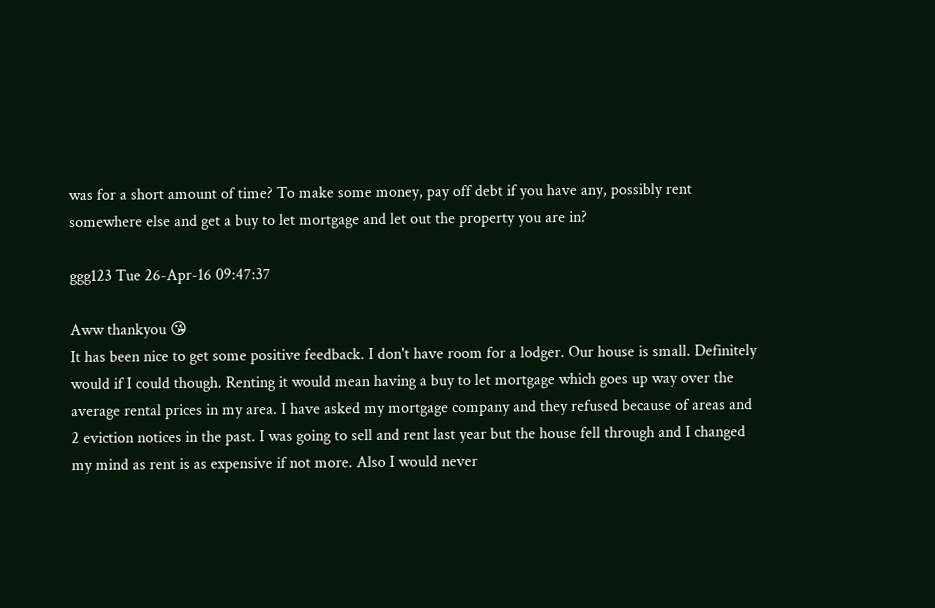was for a short amount of time? To make some money, pay off debt if you have any, possibly rent somewhere else and get a buy to let mortgage and let out the property you are in?

ggg123 Tue 26-Apr-16 09:47:37

Aww thankyou 😘
It has been nice to get some positive feedback. I don't have room for a lodger. Our house is small. Definitely would if I could though. Renting it would mean having a buy to let mortgage which goes up way over the average rental prices in my area. I have asked my mortgage company and they refused because of areas and 2 eviction notices in the past. I was going to sell and rent last year but the house fell through and I changed my mind as rent is as expensive if not more. Also I would never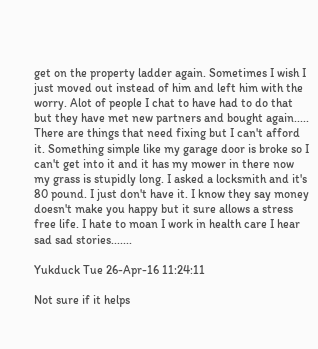get on the property ladder again. Sometimes I wish I just moved out instead of him and left him with the worry. Alot of people I chat to have had to do that but they have met new partners and bought again.....
There are things that need fixing but I can't afford it. Something simple like my garage door is broke so I can't get into it and it has my mower in there now my grass is stupidly long. I asked a locksmith and it's 80 pound. I just don't have it. I know they say money doesn't make you happy but it sure allows a stress free life. I hate to moan I work in health care I hear sad sad stories.......

Yukduck Tue 26-Apr-16 11:24:11

Not sure if it helps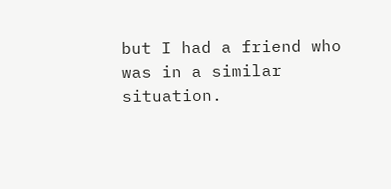but I had a friend who was in a similar situation.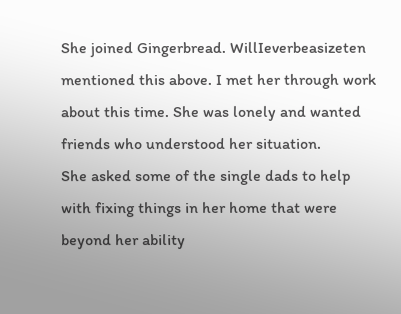She joined Gingerbread. WillIeverbeasizeten mentioned this above. I met her through work about this time. She was lonely and wanted friends who understood her situation.
She asked some of the single dads to help with fixing things in her home that were beyond her ability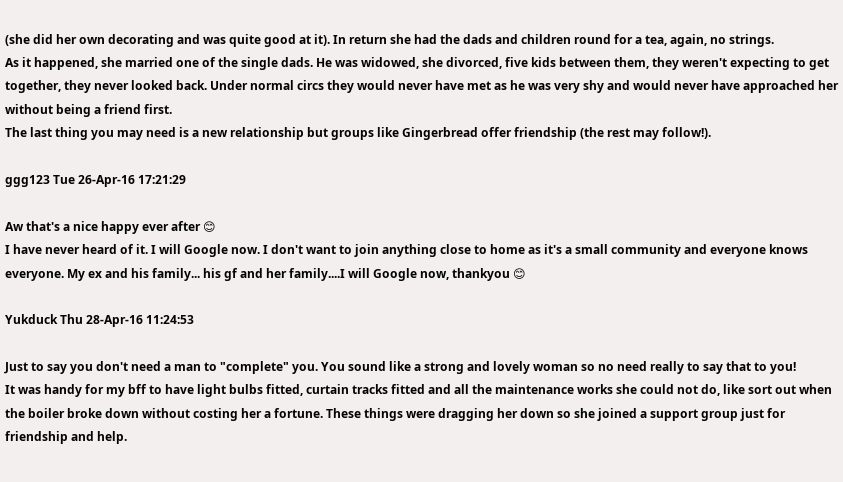(she did her own decorating and was quite good at it). In return she had the dads and children round for a tea, again, no strings.
As it happened, she married one of the single dads. He was widowed, she divorced, five kids between them, they weren't expecting to get together, they never looked back. Under normal circs they would never have met as he was very shy and would never have approached her without being a friend first.
The last thing you may need is a new relationship but groups like Gingerbread offer friendship (the rest may follow!).

ggg123 Tue 26-Apr-16 17:21:29

Aw that's a nice happy ever after 😊
I have never heard of it. I will Google now. I don't want to join anything close to home as it's a small community and everyone knows everyone. My ex and his family... his gf and her family....I will Google now, thankyou 😊

Yukduck Thu 28-Apr-16 11:24:53

Just to say you don't need a man to "complete" you. You sound like a strong and lovely woman so no need really to say that to you!
It was handy for my bff to have light bulbs fitted, curtain tracks fitted and all the maintenance works she could not do, like sort out when the boiler broke down without costing her a fortune. These things were dragging her down so she joined a support group just for friendship and help.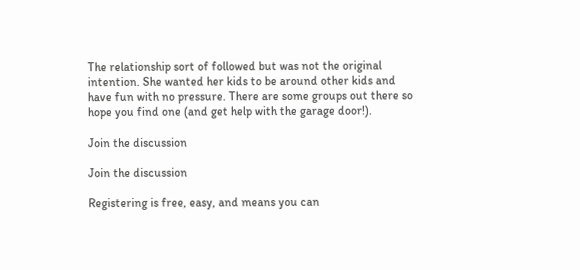The relationship sort of followed but was not the original intention. She wanted her kids to be around other kids and have fun with no pressure. There are some groups out there so hope you find one (and get help with the garage door!).

Join the discussion

Join the discussion

Registering is free, easy, and means you can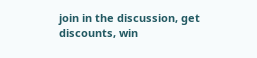join in the discussion, get discounts, win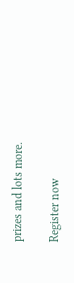prizes and lots more.

Register now